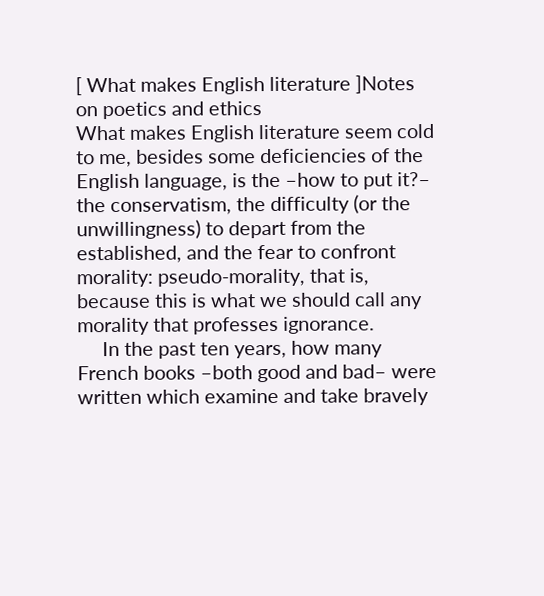[ What makes English literature ]Notes on poetics and ethics
What makes English literature seem cold to me, besides some deficiencies of the English language, is the –how to put it?– the conservatism, the difficulty (or the unwillingness) to depart from the established, and the fear to confront morality: pseudo-morality, that is, because this is what we should call any morality that professes ignorance.
     In the past ten years, how many French books –both good and bad– were written which examine and take bravely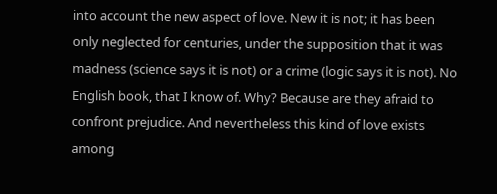into account the new aspect of love. New it is not; it has been only neglected for centuries, under the supposition that it was madness (science says it is not) or a crime (logic says it is not). No English book, that I know of. Why? Because are they afraid to confront prejudice. And nevertheless this kind of love exists among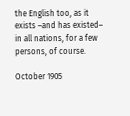the English too, as it exists –and has existed– in all nations, for a few persons, of course.

October 1905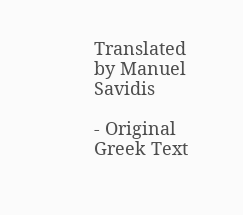Translated by Manuel Savidis

- Original Greek Text